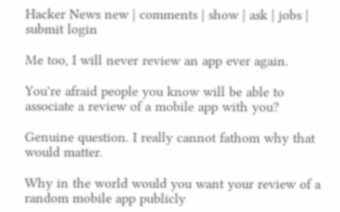Hacker News new | comments | show | ask | jobs | submit login

Me too, I will never review an app ever again.

You're afraid people you know will be able to associate a review of a mobile app with you?

Genuine question. I really cannot fathom why that would matter.

Why in the world would you want your review of a random mobile app publicly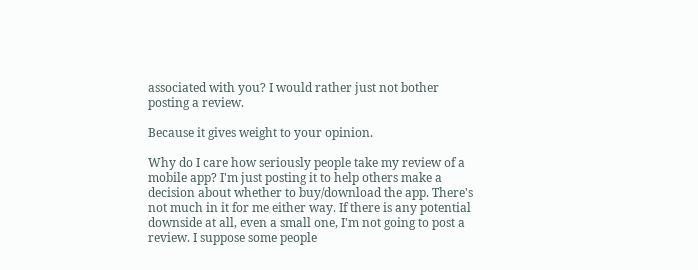associated with you? I would rather just not bother posting a review.

Because it gives weight to your opinion.

Why do I care how seriously people take my review of a mobile app? I'm just posting it to help others make a decision about whether to buy/download the app. There's not much in it for me either way. If there is any potential downside at all, even a small one, I'm not going to post a review. I suppose some people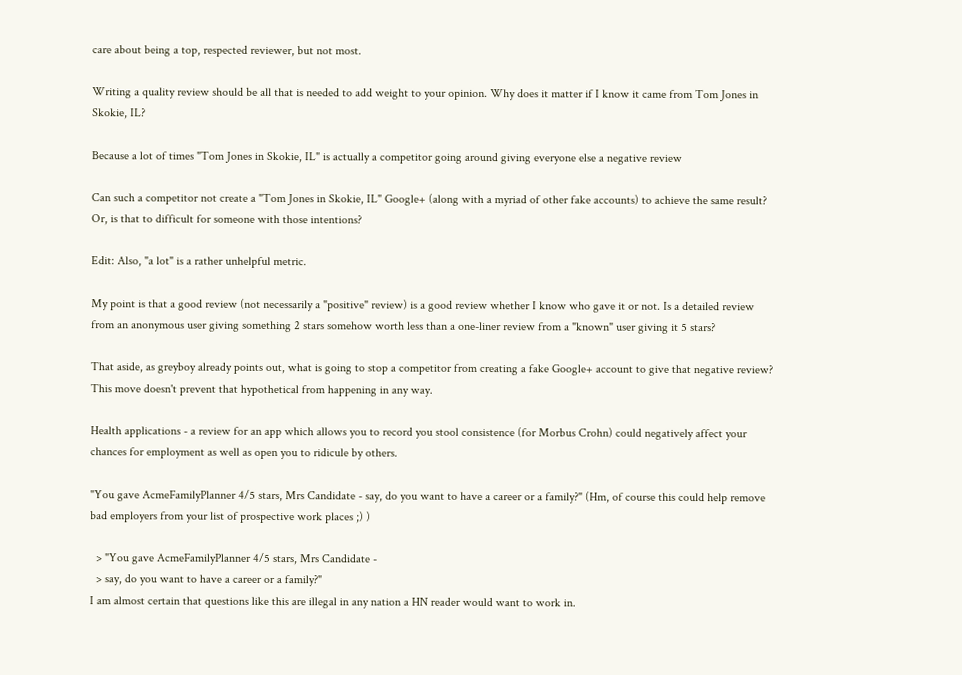care about being a top, respected reviewer, but not most.

Writing a quality review should be all that is needed to add weight to your opinion. Why does it matter if I know it came from Tom Jones in Skokie, IL?

Because a lot of times "Tom Jones in Skokie, IL" is actually a competitor going around giving everyone else a negative review

Can such a competitor not create a "Tom Jones in Skokie, IL" Google+ (along with a myriad of other fake accounts) to achieve the same result? Or, is that to difficult for someone with those intentions?

Edit: Also, "a lot" is a rather unhelpful metric.

My point is that a good review (not necessarily a "positive" review) is a good review whether I know who gave it or not. Is a detailed review from an anonymous user giving something 2 stars somehow worth less than a one-liner review from a "known" user giving it 5 stars?

That aside, as greyboy already points out, what is going to stop a competitor from creating a fake Google+ account to give that negative review? This move doesn't prevent that hypothetical from happening in any way.

Health applications - a review for an app which allows you to record you stool consistence (for Morbus Crohn) could negatively affect your chances for employment as well as open you to ridicule by others.

"You gave AcmeFamilyPlanner 4/5 stars, Mrs Candidate - say, do you want to have a career or a family?" (Hm, of course this could help remove bad employers from your list of prospective work places ;) )

  > "You gave AcmeFamilyPlanner 4/5 stars, Mrs Candidate -
  > say, do you want to have a career or a family?"
I am almost certain that questions like this are illegal in any nation a HN reader would want to work in.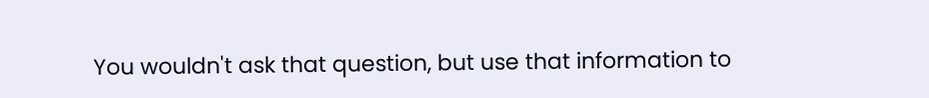You wouldn't ask that question, but use that information to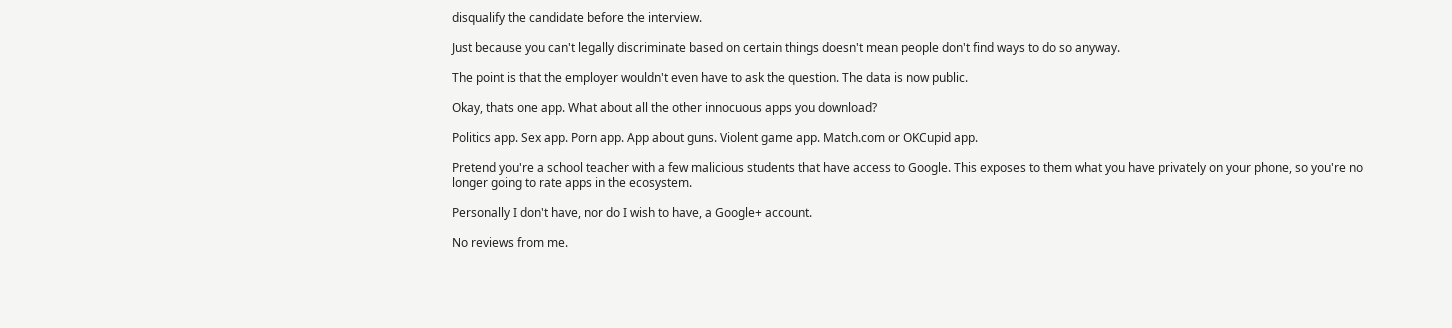disqualify the candidate before the interview.

Just because you can't legally discriminate based on certain things doesn't mean people don't find ways to do so anyway.

The point is that the employer wouldn't even have to ask the question. The data is now public.

Okay, thats one app. What about all the other innocuous apps you download?

Politics app. Sex app. Porn app. App about guns. Violent game app. Match.com or OKCupid app.

Pretend you're a school teacher with a few malicious students that have access to Google. This exposes to them what you have privately on your phone, so you're no longer going to rate apps in the ecosystem.

Personally I don't have, nor do I wish to have, a Google+ account.

No reviews from me.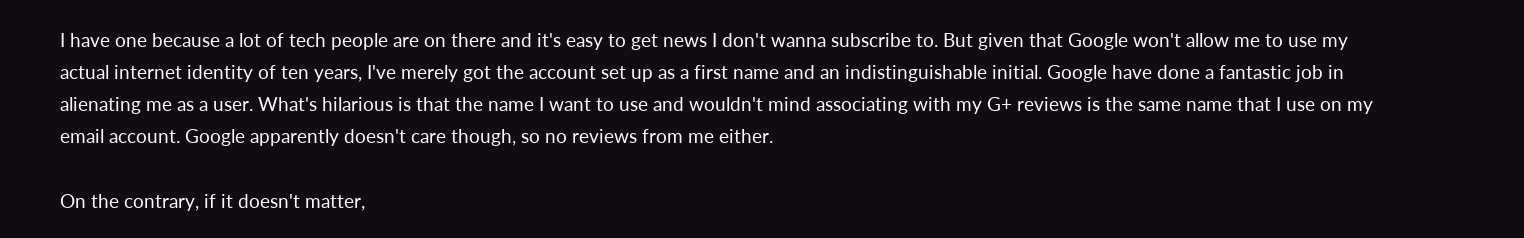I have one because a lot of tech people are on there and it's easy to get news I don't wanna subscribe to. But given that Google won't allow me to use my actual internet identity of ten years, I've merely got the account set up as a first name and an indistinguishable initial. Google have done a fantastic job in alienating me as a user. What's hilarious is that the name I want to use and wouldn't mind associating with my G+ reviews is the same name that I use on my email account. Google apparently doesn't care though, so no reviews from me either.

On the contrary, if it doesn't matter,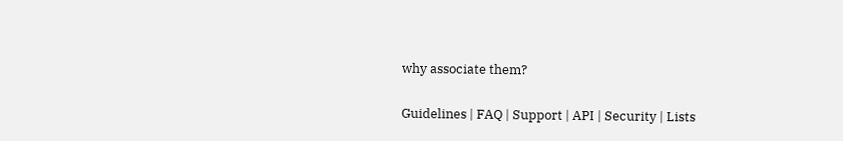why associate them?

Guidelines | FAQ | Support | API | Security | Lists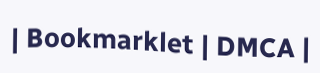| Bookmarklet | DMCA |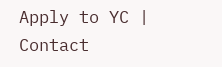Apply to YC | Contact